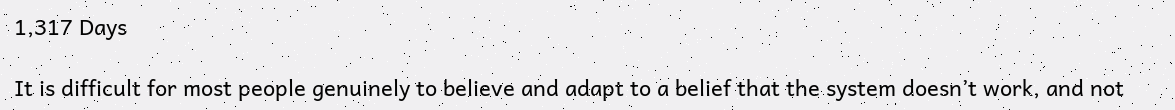1,317 Days

It is difficult for most people genuinely to believe and adapt to a belief that the system doesn’t work, and not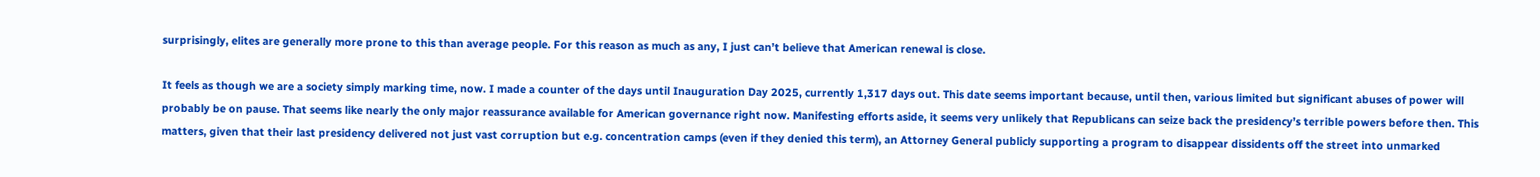surprisingly, elites are generally more prone to this than average people. For this reason as much as any, I just can’t believe that American renewal is close.

It feels as though we are a society simply marking time, now. I made a counter of the days until Inauguration Day 2025, currently 1,317 days out. This date seems important because, until then, various limited but significant abuses of power will probably be on pause. That seems like nearly the only major reassurance available for American governance right now. Manifesting efforts aside, it seems very unlikely that Republicans can seize back the presidency’s terrible powers before then. This matters, given that their last presidency delivered not just vast corruption but e.g. concentration camps (even if they denied this term), an Attorney General publicly supporting a program to disappear dissidents off the street into unmarked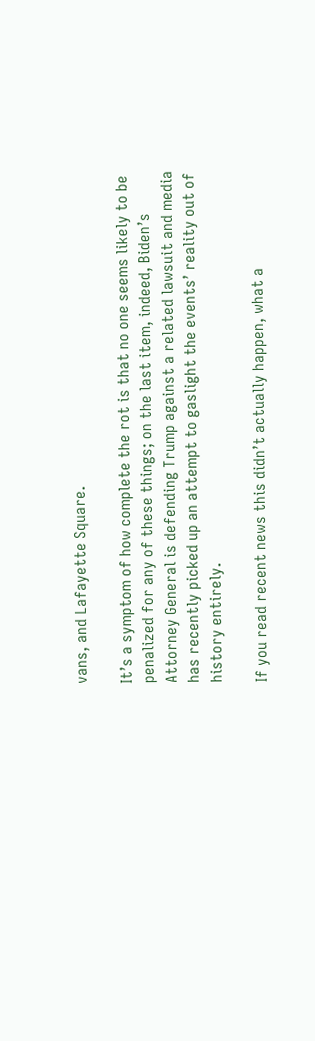vans, and Lafayette Square.

It’s a symptom of how complete the rot is that no one seems likely to be penalized for any of these things; on the last item, indeed, Biden’s Attorney General is defending Trump against a related lawsuit and media has recently picked up an attempt to gaslight the events’ reality out of history entirely.

If you read recent news this didn’t actually happen, what a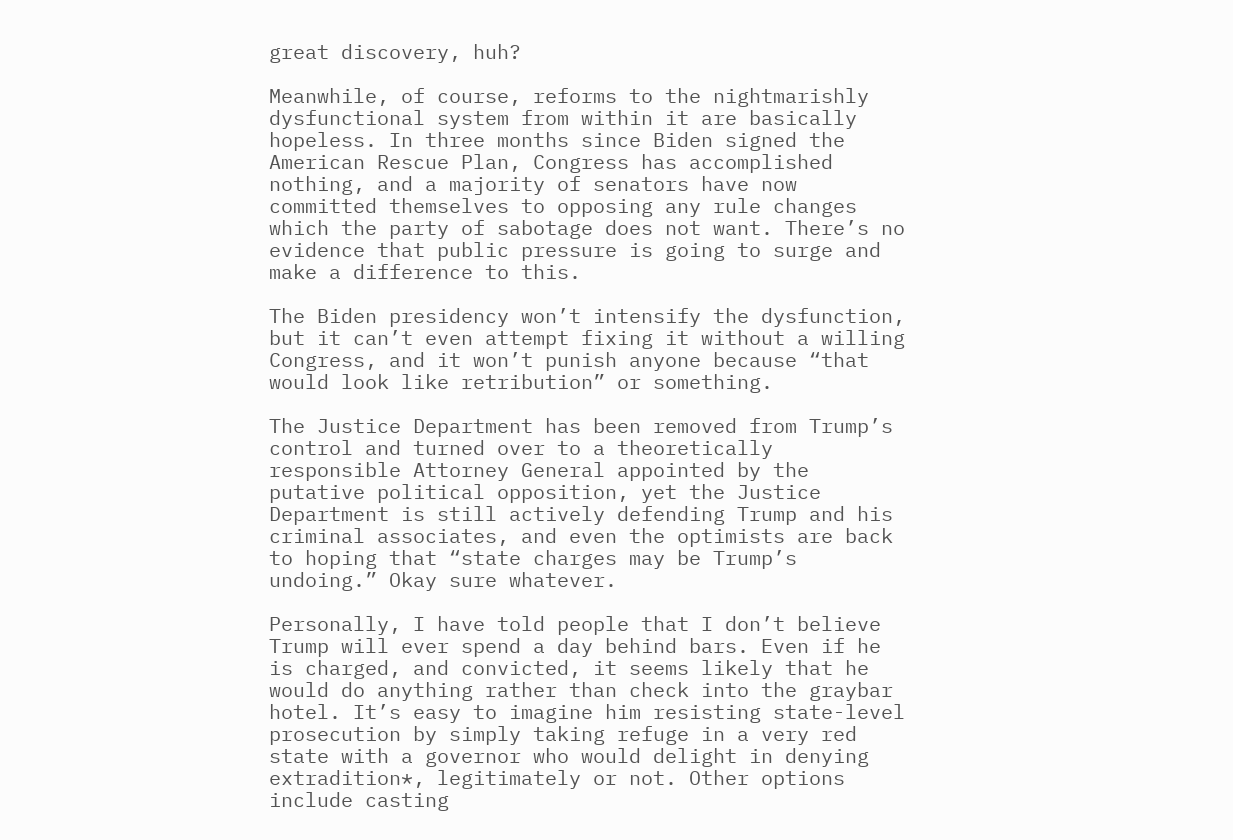great discovery, huh?

Meanwhile, of course, reforms to the nightmarishly dysfunctional system from within it are basically hopeless. In three months since Biden signed the American Rescue Plan, Congress has accomplished nothing, and a majority of senators have now committed themselves to opposing any rule changes which the party of sabotage does not want. There’s no evidence that public pressure is going to surge and make a difference to this.

The Biden presidency won’t intensify the dysfunction, but it can’t even attempt fixing it without a willing Congress, and it won’t punish anyone because “that would look like retribution” or something.

The Justice Department has been removed from Trump’s control and turned over to a theoretically responsible Attorney General appointed by the putative political opposition, yet the Justice Department is still actively defending Trump and his criminal associates, and even the optimists are back to hoping that “state charges may be Trump’s undoing.” Okay sure whatever.

Personally, I have told people that I don’t believe Trump will ever spend a day behind bars. Even if he is charged, and convicted, it seems likely that he would do anything rather than check into the graybar hotel. It’s easy to imagine him resisting state-level prosecution by simply taking refuge in a very red state with a governor who would delight in denying extradition*, legitimately or not. Other options include casting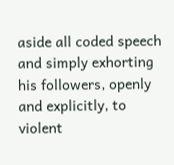aside all coded speech and simply exhorting his followers, openly and explicitly, to violent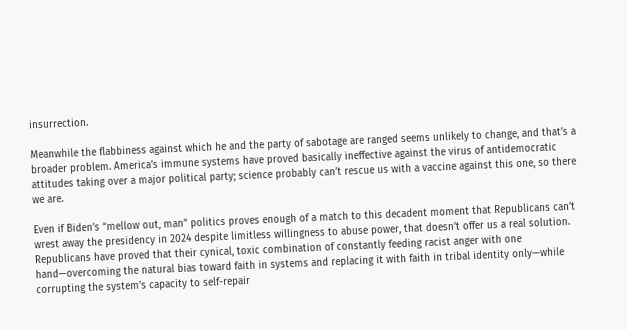insurrection.

Meanwhile the flabbiness against which he and the party of sabotage are ranged seems unlikely to change, and that’s a broader problem. America’s immune systems have proved basically ineffective against the virus of antidemocratic attitudes taking over a major political party; science probably can’t rescue us with a vaccine against this one, so there we are.

Even if Biden’s “mellow out, man” politics proves enough of a match to this decadent moment that Republicans can’t wrest away the presidency in 2024 despite limitless willingness to abuse power, that doesn’t offer us a real solution. Republicans have proved that their cynical, toxic combination of constantly feeding racist anger with one hand—overcoming the natural bias toward faith in systems and replacing it with faith in tribal identity only—while corrupting the system’s capacity to self-repair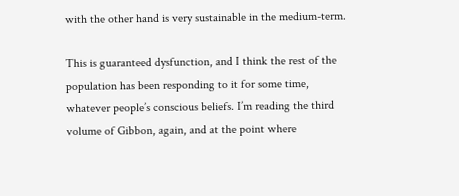with the other hand is very sustainable in the medium-term.

This is guaranteed dysfunction, and I think the rest of the population has been responding to it for some time, whatever people’s conscious beliefs. I’m reading the third volume of Gibbon, again, and at the point where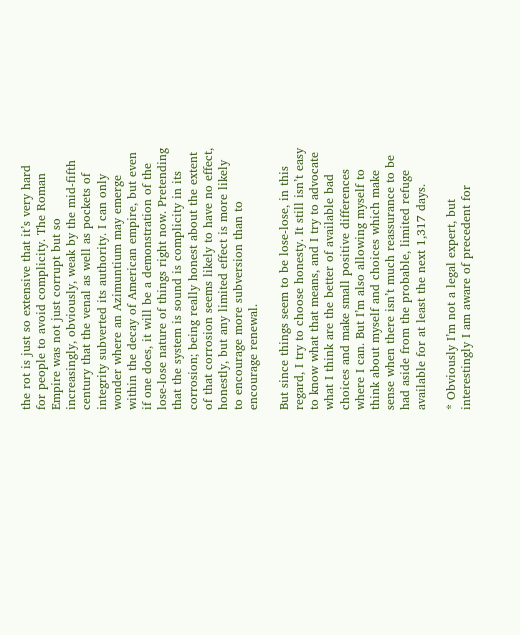the rot is just so extensive that it’s very hard for people to avoid complicity. The Roman Empire was not just corrupt but so increasingly, obviously, weak by the mid-fifth century that the venal as well as pockets of integrity subverted its authority. I can only wonder where an Azimuntium may emerge within the decay of American empire, but even if one does, it will be a demonstration of the lose-lose nature of things right now. Pretending that the system is sound is complicity in its corrosion; being really honest about the extent of that corrosion seems likely to have no effect, honestly, but any limited effect is more likely to encourage more subversion than to encourage renewal.

But since things seem to be lose-lose, in this regard, I try to choose honesty. It still isn’t easy to know what that means, and I try to advocate what I think are the better of available bad choices and make small positive differences where I can. But I’m also allowing myself to think about myself and choices which make sense when there isn’t much reassurance to be had aside from the probable, limited refuge available for at least the next 1,317 days.

* Obviously I’m not a legal expert, but interestingly I am aware of precedent for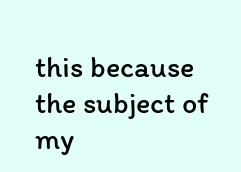this because the subject of my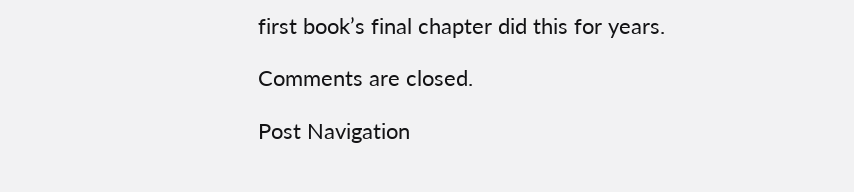first book’s final chapter did this for years.

Comments are closed.

Post Navigation